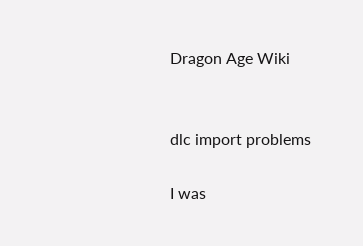Dragon Age Wiki


dlc import problems

I was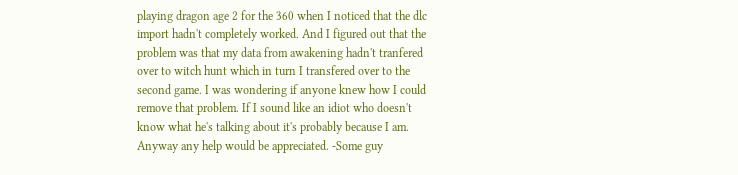playing dragon age 2 for the 360 when I noticed that the dlc import hadn't completely worked. And I figured out that the problem was that my data from awakening hadn't tranfered over to witch hunt which in turn I transfered over to the second game. I was wondering if anyone knew how I could remove that problem. If I sound like an idiot who doesn't know what he's talking about it's probably because I am. Anyway any help would be appreciated. -Some guy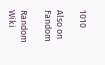1010

Also on Fandom

Random Wiki